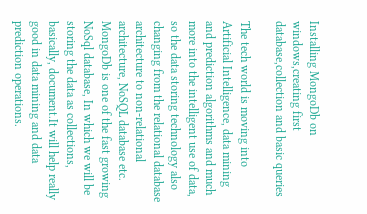Installing MongoDb on windows,creating first database,collection and basic queries

The tech world is moving into Artificial Intelligence, data mining and prediction algorithms and much more into the intelligent use of data, so the data storing technology also changing from the relational database architecture to non-relational architecture, NoSQL database etc.
MongoDb is one of the fast growing NoSql database, In which we will be storing the data as collections, basically, document.It will help really good in data mining and data prediction operations.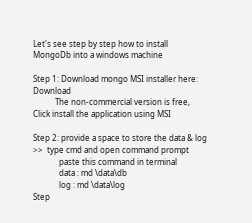Let's see step by step how to install MongoDb into a windows machine

Step 1: Download mongo MSI installer here: Download
           The non-commercial version is free, Click install the application using MSI

Step 2: provide a space to store the data & log >>  type cmd and open command prompt
             paste this command in terminal
             data : md \data\db
             log : md \data\log
Step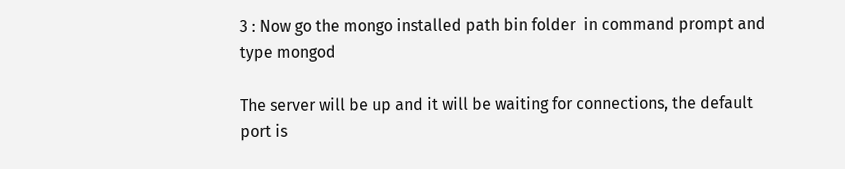3 : Now go the mongo installed path bin folder  in command prompt and type mongod

The server will be up and it will be waiting for connections, the default port is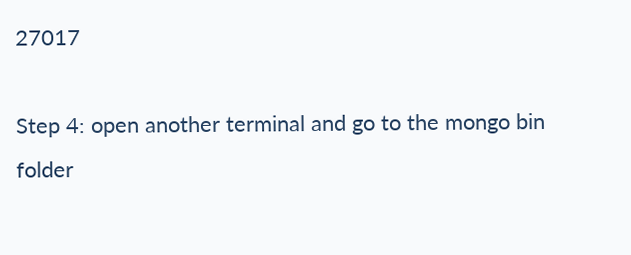27017

Step 4: open another terminal and go to the mongo bin folder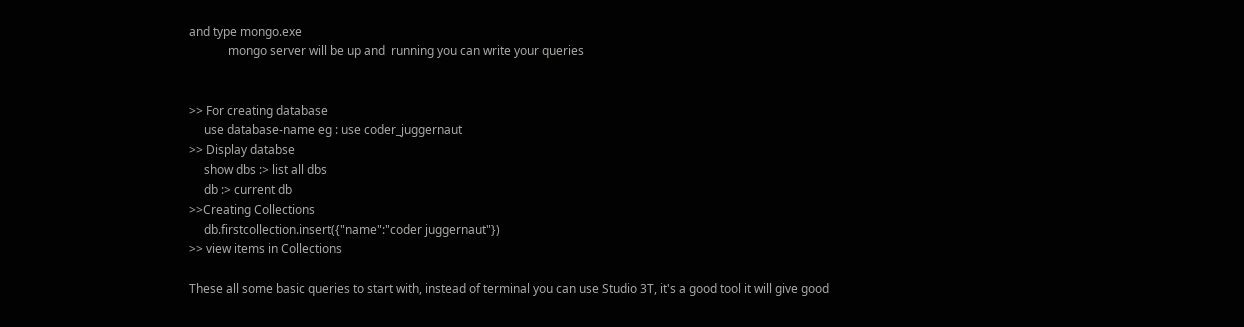and type mongo.exe
             mongo server will be up and  running you can write your queries


>> For creating database
     use database-name eg : use coder_juggernaut
>> Display databse
     show dbs :> list all dbs
     db :> current db
>>Creating Collections
     db.firstcollection.insert({"name":"coder juggernaut"})
>> view items in Collections

These all some basic queries to start with, instead of terminal you can use Studio 3T, it's a good tool it will give good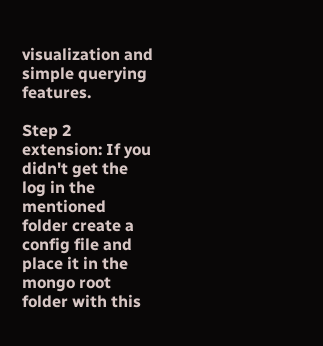visualization and simple querying features.

Step 2 extension: If you didn't get the log in the mentioned folder create a config file and place it in the mongo root folder with this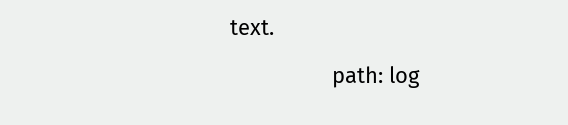text.

                 path: log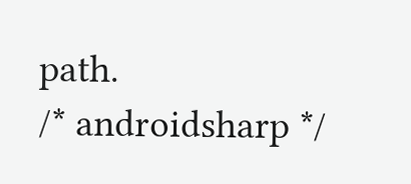path.
/* androidsharp */